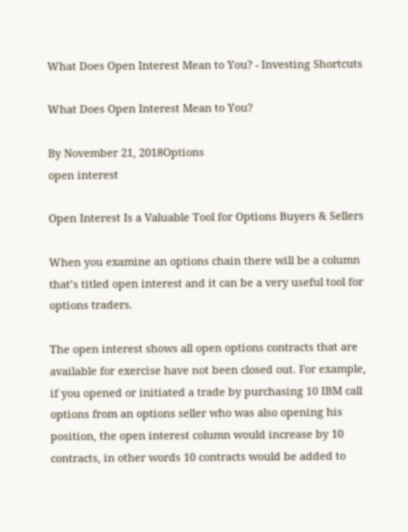What Does Open Interest Mean to You? - Investing Shortcuts

What Does Open Interest Mean to You?

By November 21, 2018Options
open interest

Open Interest Is a Valuable Tool for Options Buyers & Sellers

When you examine an options chain there will be a column that’s titled open interest and it can be a very useful tool for options traders.

The open interest shows all open options contracts that are available for exercise have not been closed out. For example, if you opened or initiated a trade by purchasing 10 IBM call options from an options seller who was also opening his position, the open interest column would increase by 10 contracts, in other words 10 contracts would be added to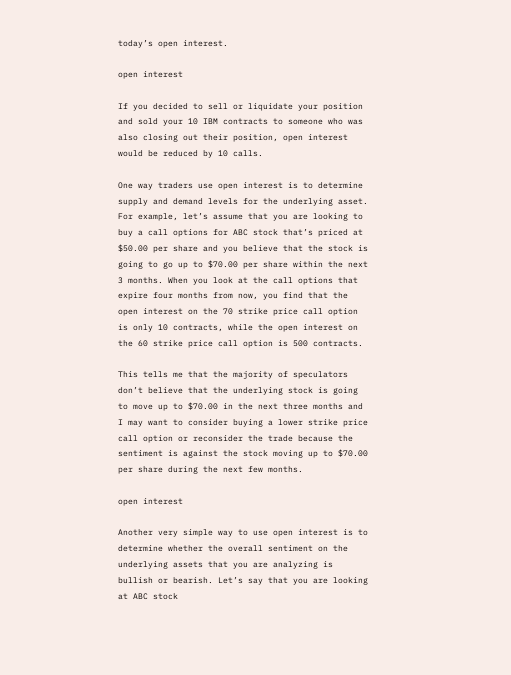today’s open interest.

open interest

If you decided to sell or liquidate your position and sold your 10 IBM contracts to someone who was also closing out their position, open interest would be reduced by 10 calls.

One way traders use open interest is to determine supply and demand levels for the underlying asset. For example, let’s assume that you are looking to buy a call options for ABC stock that’s priced at $50.00 per share and you believe that the stock is going to go up to $70.00 per share within the next 3 months. When you look at the call options that expire four months from now, you find that the open interest on the 70 strike price call option is only 10 contracts, while the open interest on the 60 strike price call option is 500 contracts.

This tells me that the majority of speculators don’t believe that the underlying stock is going to move up to $70.00 in the next three months and I may want to consider buying a lower strike price call option or reconsider the trade because the sentiment is against the stock moving up to $70.00 per share during the next few months.

open interest

Another very simple way to use open interest is to determine whether the overall sentiment on the underlying assets that you are analyzing is bullish or bearish. Let’s say that you are looking at ABC stock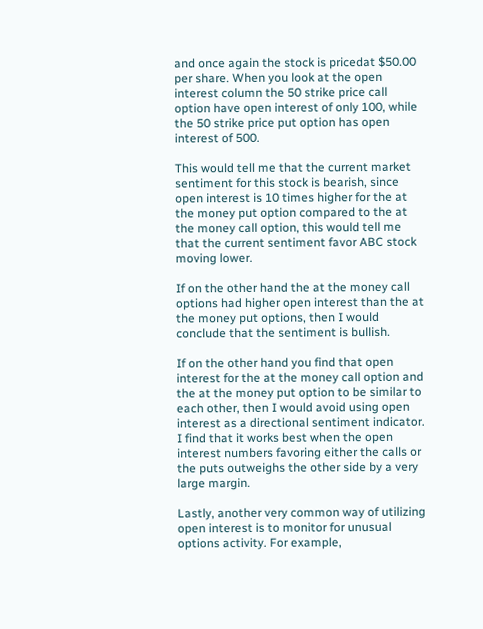and once again the stock is pricedat $50.00 per share. When you look at the open interest column the 50 strike price call option have open interest of only 100, while the 50 strike price put option has open interest of 500.

This would tell me that the current market sentiment for this stock is bearish, since open interest is 10 times higher for the at the money put option compared to the at the money call option, this would tell me that the current sentiment favor ABC stock moving lower.

If on the other hand the at the money call options had higher open interest than the at the money put options, then I would conclude that the sentiment is bullish.

If on the other hand you find that open interest for the at the money call option and the at the money put option to be similar to each other, then I would avoid using open interest as a directional sentiment indicator. I find that it works best when the open interest numbers favoring either the calls or the puts outweighs the other side by a very large margin.

Lastly, another very common way of utilizing open interest is to monitor for unusual options activity. For example,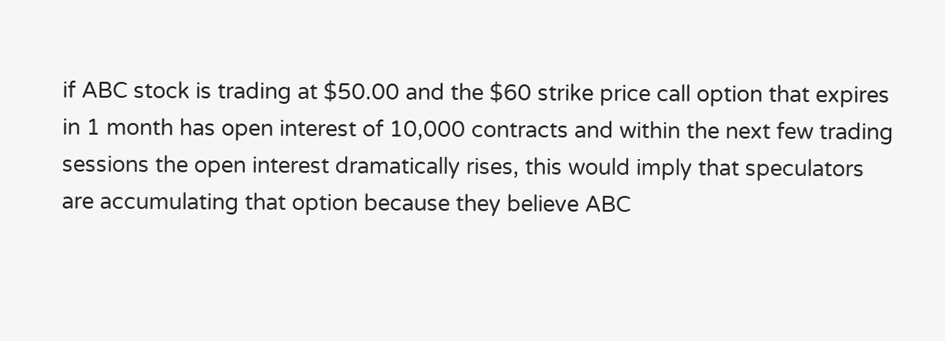if ABC stock is trading at $50.00 and the $60 strike price call option that expires in 1 month has open interest of 10,000 contracts and within the next few trading sessions the open interest dramatically rises, this would imply that speculators are accumulating that option because they believe ABC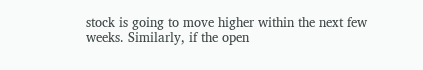stock is going to move higher within the next few weeks. Similarly, if the open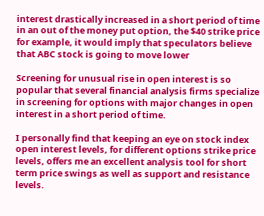interest drastically increased in a short period of time in an out of the money put option, the $40 strike price for example, it would imply that speculators believe that ABC stock is going to move lower

Screening for unusual rise in open interest is so popular that several financial analysis firms specialize in screening for options with major changes in open interest in a short period of time.

I personally find that keeping an eye on stock index open interest levels, for different options strike price levels, offers me an excellent analysis tool for short term price swings as well as support and resistance levels.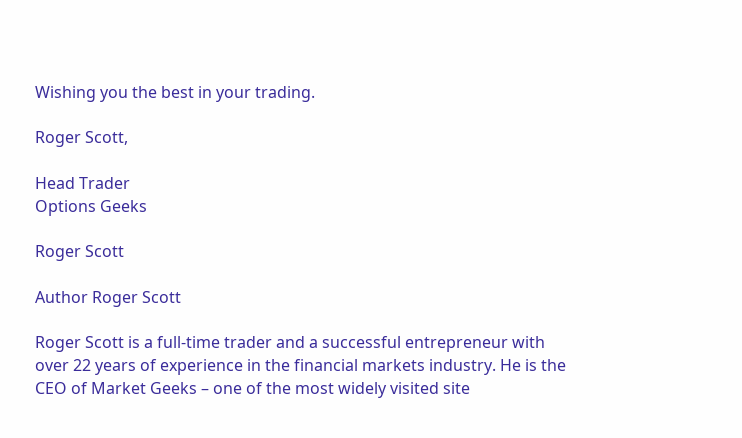Wishing you the best in your trading.

Roger Scott,

Head Trader
Options Geeks

Roger Scott

Author Roger Scott

Roger Scott is a full-time trader and a successful entrepreneur with over 22 years of experience in the financial markets industry. He is the CEO of Market Geeks – one of the most widely visited site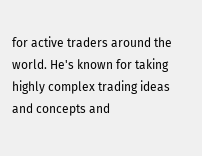for active traders around the world. He's known for taking highly complex trading ideas and concepts and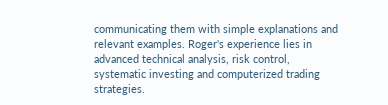communicating them with simple explanations and relevant examples. Roger's experience lies in advanced technical analysis, risk control, systematic investing and computerized trading strategies.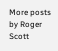More posts by Roger Scott